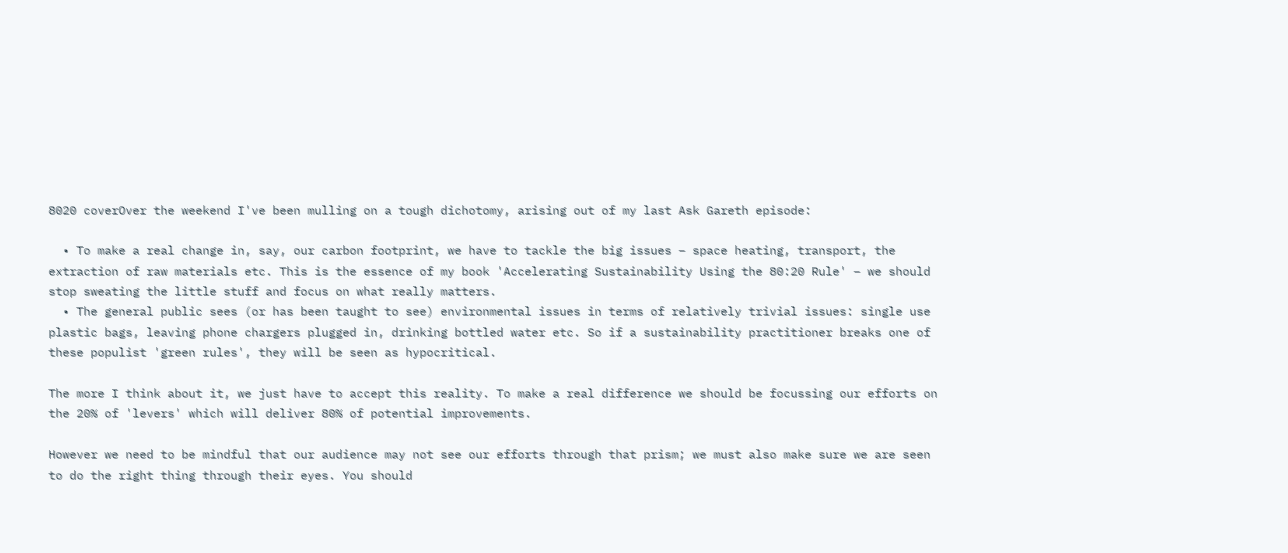8020 coverOver the weekend I've been mulling on a tough dichotomy, arising out of my last Ask Gareth episode:

  • To make a real change in, say, our carbon footprint, we have to tackle the big issues – space heating, transport, the extraction of raw materials etc. This is the essence of my book 'Accelerating Sustainability Using the 80:20 Rule' – we should stop sweating the little stuff and focus on what really matters.
  • The general public sees (or has been taught to see) environmental issues in terms of relatively trivial issues: single use plastic bags, leaving phone chargers plugged in, drinking bottled water etc. So if a sustainability practitioner breaks one of these populist 'green rules', they will be seen as hypocritical.

The more I think about it, we just have to accept this reality. To make a real difference we should be focussing our efforts on the 20% of 'levers' which will deliver 80% of potential improvements.

However we need to be mindful that our audience may not see our efforts through that prism; we must also make sure we are seen to do the right thing through their eyes. You should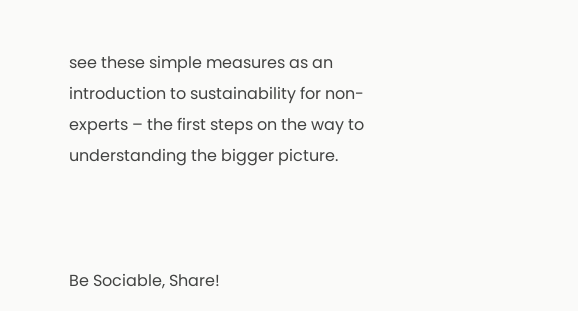see these simple measures as an introduction to sustainability for non-experts – the first steps on the way to understanding the bigger picture.



Be Sociable, Share!